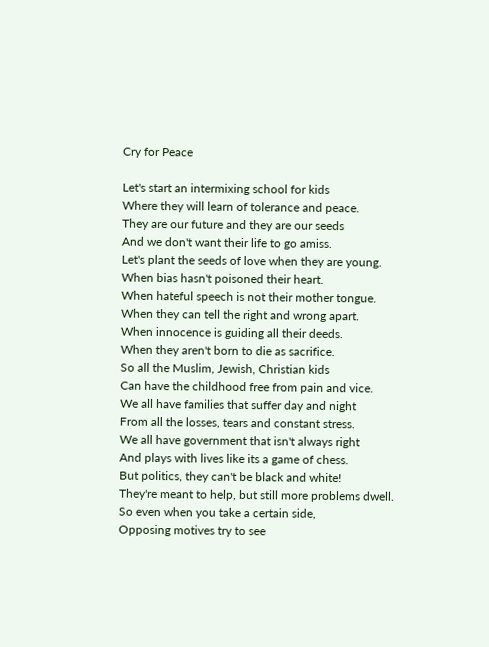Cry for Peace

Let's start an intermixing school for kids
Where they will learn of tolerance and peace.
They are our future and they are our seeds
And we don't want their life to go amiss.
Let's plant the seeds of love when they are young.
When bias hasn't poisoned their heart.
When hateful speech is not their mother tongue.
When they can tell the right and wrong apart.
When innocence is guiding all their deeds.
When they aren't born to die as sacrifice.
So all the Muslim, Jewish, Christian kids
Can have the childhood free from pain and vice.
We all have families that suffer day and night
From all the losses, tears and constant stress.
We all have government that isn't always right
And plays with lives like its a game of chess.
But politics, they can't be black and white!
They're meant to help, but still more problems dwell.
So even when you take a certain side,
Opposing motives try to see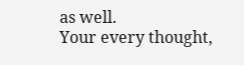as well.
Your every thought,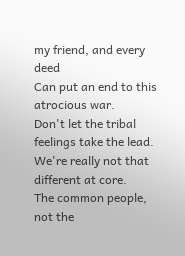my friend, and every deed
Can put an end to this atrocious war.
Don't let the tribal feelings take the lead.
We're really not that different at core.
The common people, not the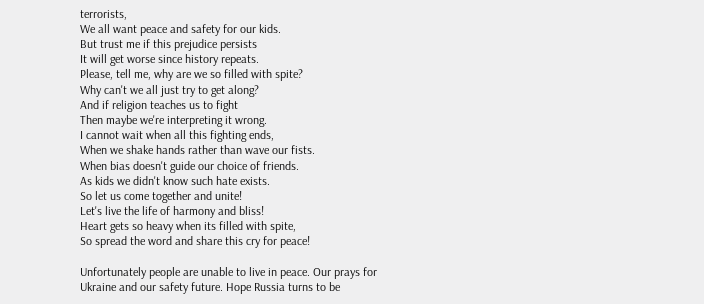terrorists,
We all want peace and safety for our kids.
But trust me if this prejudice persists
It will get worse since history repeats.
Please, tell me, why are we so filled with spite?
Why can't we all just try to get along?
And if religion teaches us to fight
Then maybe we're interpreting it wrong.
I cannot wait when all this fighting ends,
When we shake hands rather than wave our fists.
When bias doesn't guide our choice of friends.
As kids we didn't know such hate exists.
So let us come together and unite!
Let's live the life of harmony and bliss!
Heart gets so heavy when its filled with spite,
So spread the word and share this cry for peace!

Unfortunately people are unable to live in peace. Our prays for Ukraine and our safety future. Hope Russia turns to be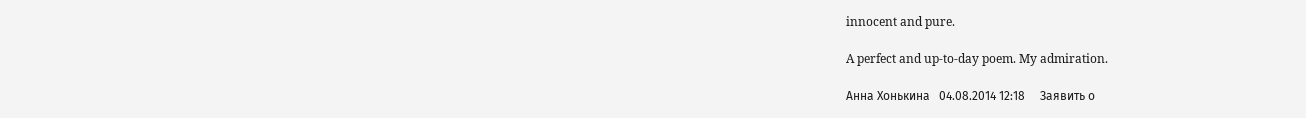innocent and pure.

A perfect and up-to-day poem. My admiration.

Анна Хонькина   04.08.2014 12:18     Заявить о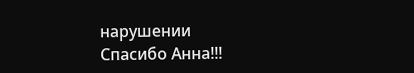нарушении
Спасибо Анна!!!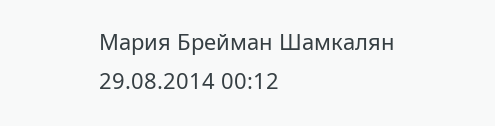Мария Брейман Шамкалян   29.08.2014 00:12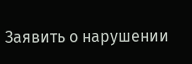Заявить о нарушении